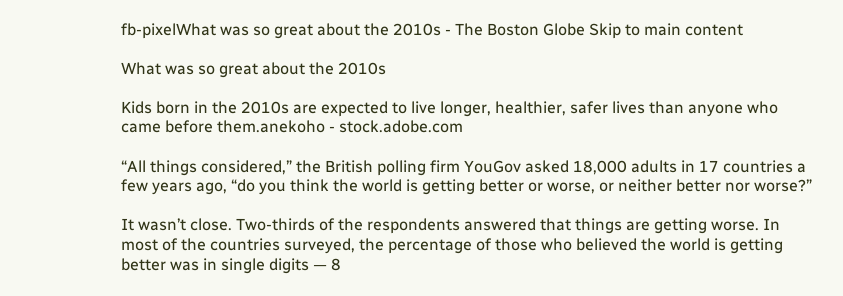fb-pixelWhat was so great about the 2010s - The Boston Globe Skip to main content

What was so great about the 2010s

Kids born in the 2010s are expected to live longer, healthier, safer lives than anyone who came before them.anekoho - stock.adobe.com

“All things considered,” the British polling firm YouGov asked 18,000 adults in 17 countries a few years ago, “do you think the world is getting better or worse, or neither better nor worse?”

It wasn’t close. Two-thirds of the respondents answered that things are getting worse. In most of the countries surveyed, the percentage of those who believed the world is getting better was in single digits — 8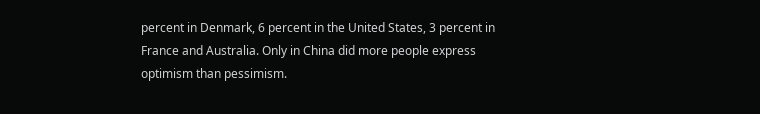percent in Denmark, 6 percent in the United States, 3 percent in France and Australia. Only in China did more people express optimism than pessimism.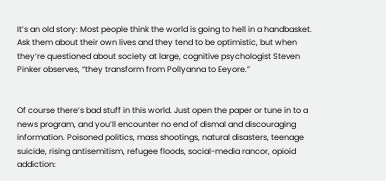It’s an old story: Most people think the world is going to hell in a handbasket. Ask them about their own lives and they tend to be optimistic, but when they’re questioned about society at large, cognitive psychologist Steven Pinker observes, “they transform from Pollyanna to Eeyore.”


Of course there’s bad stuff in this world. Just open the paper or tune in to a news program, and you’ll encounter no end of dismal and discouraging information. Poisoned politics, mass shootings, natural disasters, teenage suicide, rising antisemitism, refugee floods, social-media rancor, opioid addiction: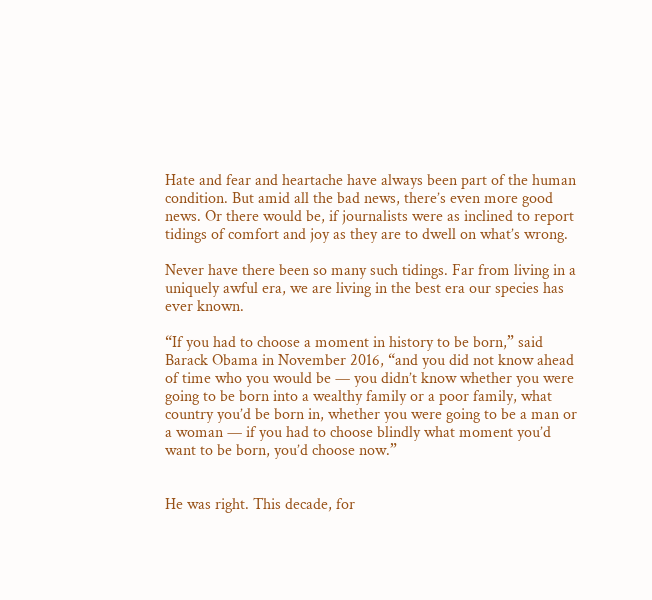Hate and fear and heartache have always been part of the human condition. But amid all the bad news, there’s even more good news. Or there would be, if journalists were as inclined to report tidings of comfort and joy as they are to dwell on what’s wrong.

Never have there been so many such tidings. Far from living in a uniquely awful era, we are living in the best era our species has ever known.

“If you had to choose a moment in history to be born,” said Barack Obama in November 2016, “and you did not know ahead of time who you would be — you didn’t know whether you were going to be born into a wealthy family or a poor family, what country you’d be born in, whether you were going to be a man or a woman — if you had to choose blindly what moment you’d want to be born, you’d choose now.”


He was right. This decade, for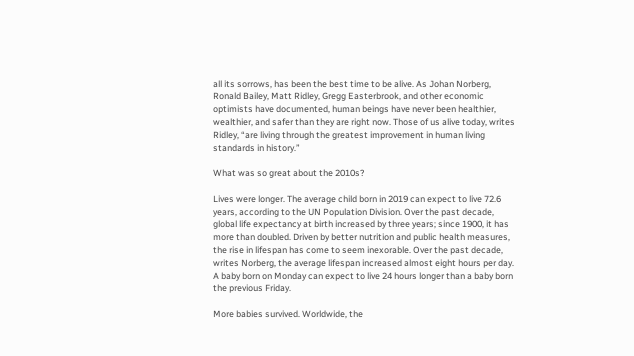all its sorrows, has been the best time to be alive. As Johan Norberg, Ronald Bailey, Matt Ridley, Gregg Easterbrook, and other economic optimists have documented, human beings have never been healthier, wealthier, and safer than they are right now. Those of us alive today, writes Ridley, “are living through the greatest improvement in human living standards in history.”

What was so great about the 2010s?

Lives were longer. The average child born in 2019 can expect to live 72.6 years, according to the UN Population Division. Over the past decade, global life expectancy at birth increased by three years; since 1900, it has more than doubled. Driven by better nutrition and public health measures, the rise in lifespan has come to seem inexorable. Over the past decade, writes Norberg, the average lifespan increased almost eight hours per day. A baby born on Monday can expect to live 24 hours longer than a baby born the previous Friday.

More babies survived. Worldwide, the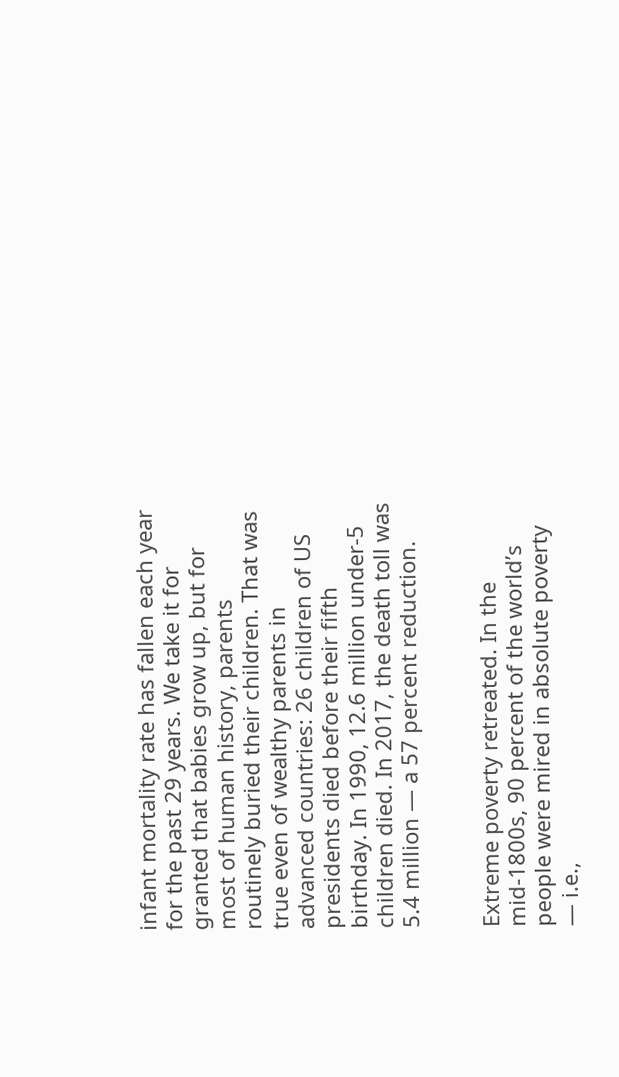infant mortality rate has fallen each year for the past 29 years. We take it for granted that babies grow up, but for most of human history, parents routinely buried their children. That was true even of wealthy parents in advanced countries: 26 children of US presidents died before their fifth birthday. In 1990, 12.6 million under-5 children died. In 2017, the death toll was 5.4 million — a 57 percent reduction.


Extreme poverty retreated. In the mid-1800s, 90 percent of the world’s people were mired in absolute poverty — i.e.,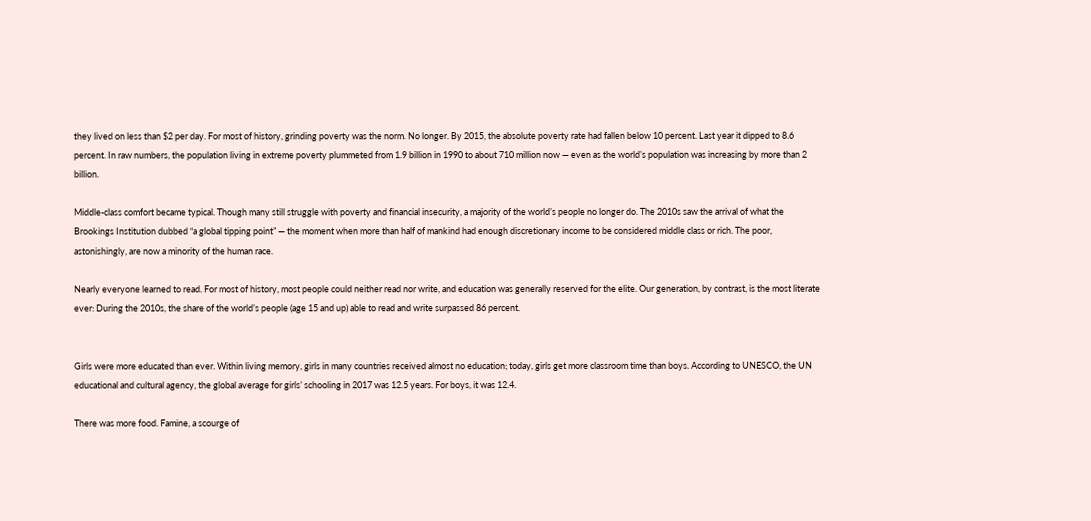they lived on less than $2 per day. For most of history, grinding poverty was the norm. No longer. By 2015, the absolute poverty rate had fallen below 10 percent. Last year it dipped to 8.6 percent. In raw numbers, the population living in extreme poverty plummeted from 1.9 billion in 1990 to about 710 million now — even as the world’s population was increasing by more than 2 billion.

Middle-class comfort became typical. Though many still struggle with poverty and financial insecurity, a majority of the world’s people no longer do. The 2010s saw the arrival of what the Brookings Institution dubbed “a global tipping point” — the moment when more than half of mankind had enough discretionary income to be considered middle class or rich. The poor, astonishingly, are now a minority of the human race.

Nearly everyone learned to read. For most of history, most people could neither read nor write, and education was generally reserved for the elite. Our generation, by contrast, is the most literate ever: During the 2010s, the share of the world’s people (age 15 and up) able to read and write surpassed 86 percent.


Girls were more educated than ever. Within living memory, girls in many countries received almost no education; today, girls get more classroom time than boys. According to UNESCO, the UN educational and cultural agency, the global average for girls’ schooling in 2017 was 12.5 years. For boys, it was 12.4.

There was more food. Famine, a scourge of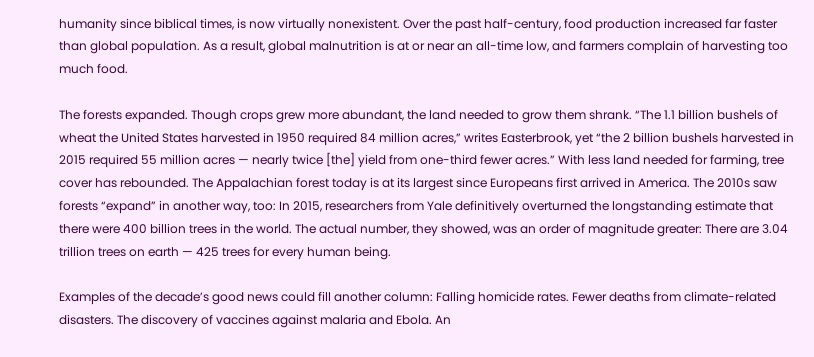humanity since biblical times, is now virtually nonexistent. Over the past half-century, food production increased far faster than global population. As a result, global malnutrition is at or near an all-time low, and farmers complain of harvesting too much food.

The forests expanded. Though crops grew more abundant, the land needed to grow them shrank. “The 1.1 billion bushels of wheat the United States harvested in 1950 required 84 million acres,” writes Easterbrook, yet “the 2 billion bushels harvested in 2015 required 55 million acres — nearly twice [the] yield from one-third fewer acres.” With less land needed for farming, tree cover has rebounded. The Appalachian forest today is at its largest since Europeans first arrived in America. The 2010s saw forests “expand” in another way, too: In 2015, researchers from Yale definitively overturned the longstanding estimate that there were 400 billion trees in the world. The actual number, they showed, was an order of magnitude greater: There are 3.04 trillion trees on earth — 425 trees for every human being.

Examples of the decade’s good news could fill another column: Falling homicide rates. Fewer deaths from climate-related disasters. The discovery of vaccines against malaria and Ebola. An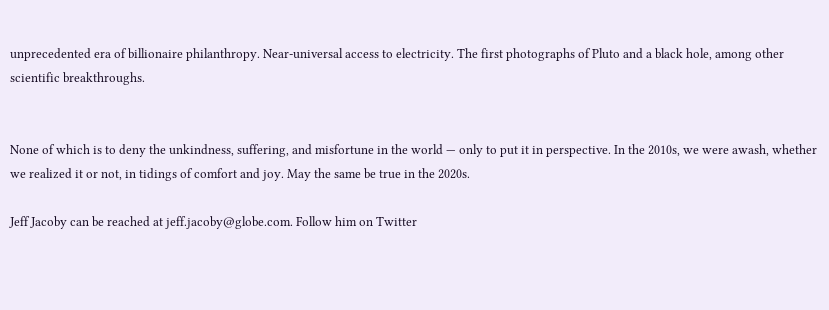unprecedented era of billionaire philanthropy. Near-universal access to electricity. The first photographs of Pluto and a black hole, among other scientific breakthroughs.


None of which is to deny the unkindness, suffering, and misfortune in the world — only to put it in perspective. In the 2010s, we were awash, whether we realized it or not, in tidings of comfort and joy. May the same be true in the 2020s.

Jeff Jacoby can be reached at jeff.jacoby@globe.com. Follow him on Twitter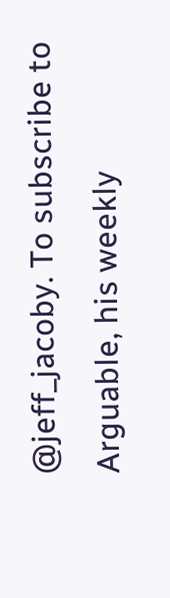@jeff_jacoby. To subscribe to Arguable, his weekly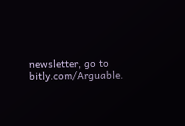newsletter, go to bitly.com/Arguable.